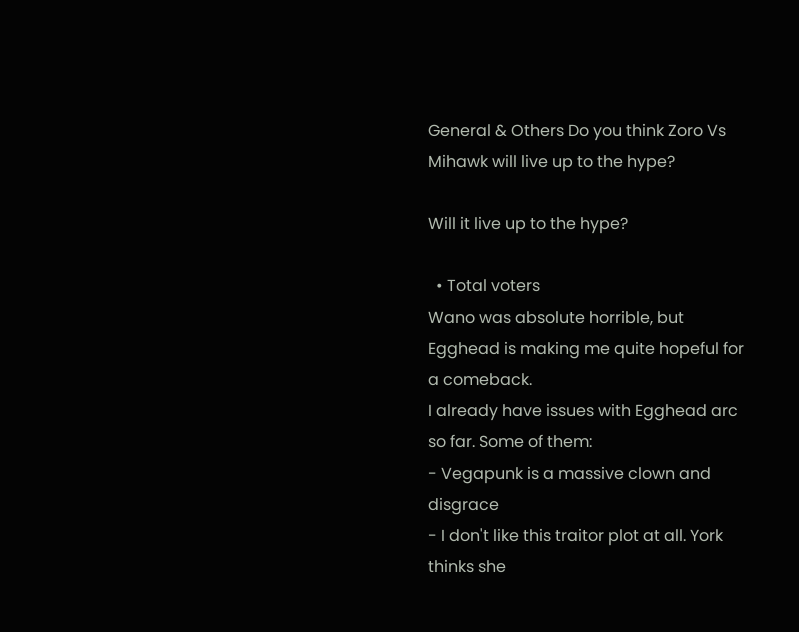General & Others Do you think Zoro Vs Mihawk will live up to the hype?

Will it live up to the hype?

  • Total voters
Wano was absolute horrible, but Egghead is making me quite hopeful for a comeback.
I already have issues with Egghead arc so far. Some of them:
- Vegapunk is a massive clown and disgrace
- I don't like this traitor plot at all. York thinks she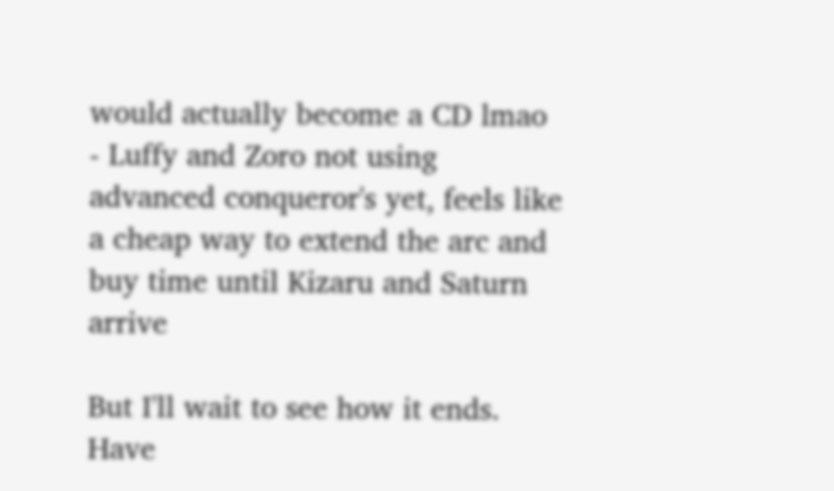would actually become a CD lmao
- Luffy and Zoro not using advanced conqueror's yet, feels like a cheap way to extend the arc and buy time until Kizaru and Saturn arrive

But I'll wait to see how it ends.
Have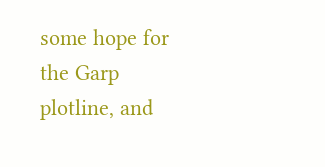some hope for the Garp plotline, and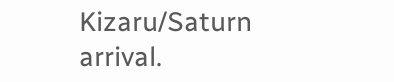Kizaru/Saturn arrival.